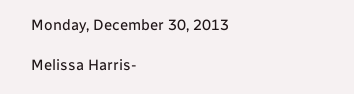Monday, December 30, 2013

Melissa Harris-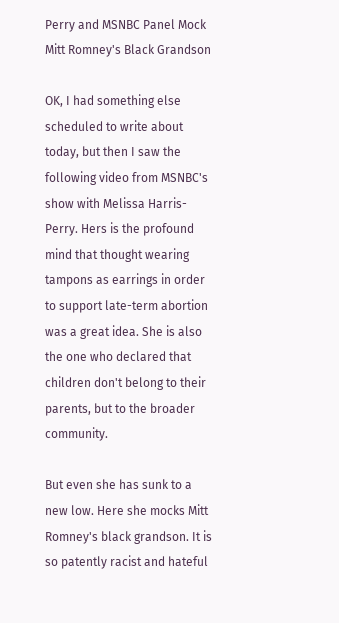Perry and MSNBC Panel Mock Mitt Romney's Black Grandson

OK, I had something else scheduled to write about today, but then I saw the following video from MSNBC's show with Melissa Harris-Perry. Hers is the profound mind that thought wearing tampons as earrings in order to support late-term abortion was a great idea. She is also the one who declared that children don't belong to their parents, but to the broader community.

But even she has sunk to a new low. Here she mocks Mitt Romney's black grandson. It is so patently racist and hateful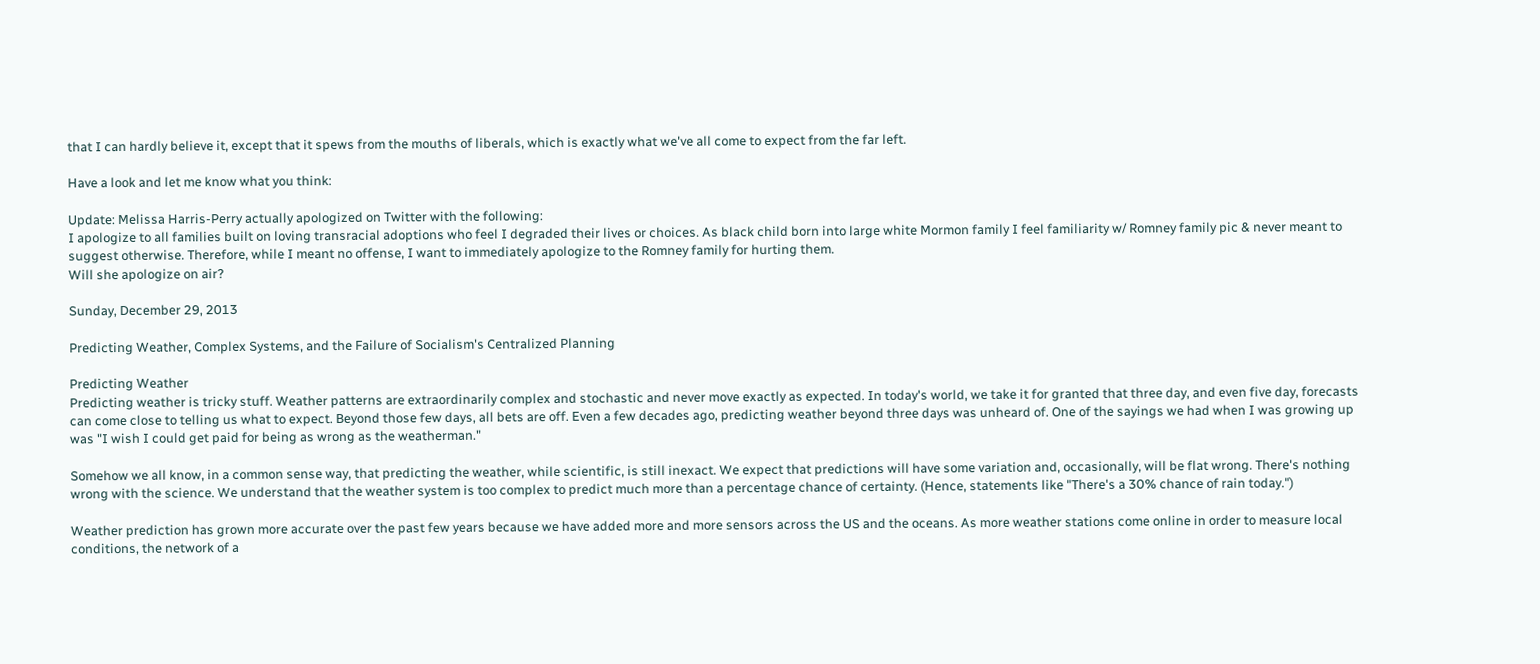that I can hardly believe it, except that it spews from the mouths of liberals, which is exactly what we've all come to expect from the far left.

Have a look and let me know what you think:

Update: Melissa Harris-Perry actually apologized on Twitter with the following:
I apologize to all families built on loving transracial adoptions who feel I degraded their lives or choices. As black child born into large white Mormon family I feel familiarity w/ Romney family pic & never meant to suggest otherwise. Therefore, while I meant no offense, I want to immediately apologize to the Romney family for hurting them.
Will she apologize on air?

Sunday, December 29, 2013

Predicting Weather, Complex Systems, and the Failure of Socialism's Centralized Planning

Predicting Weather
Predicting weather is tricky stuff. Weather patterns are extraordinarily complex and stochastic and never move exactly as expected. In today's world, we take it for granted that three day, and even five day, forecasts can come close to telling us what to expect. Beyond those few days, all bets are off. Even a few decades ago, predicting weather beyond three days was unheard of. One of the sayings we had when I was growing up was "I wish I could get paid for being as wrong as the weatherman."

Somehow we all know, in a common sense way, that predicting the weather, while scientific, is still inexact. We expect that predictions will have some variation and, occasionally, will be flat wrong. There's nothing wrong with the science. We understand that the weather system is too complex to predict much more than a percentage chance of certainty. (Hence, statements like "There's a 30% chance of rain today.")

Weather prediction has grown more accurate over the past few years because we have added more and more sensors across the US and the oceans. As more weather stations come online in order to measure local conditions, the network of a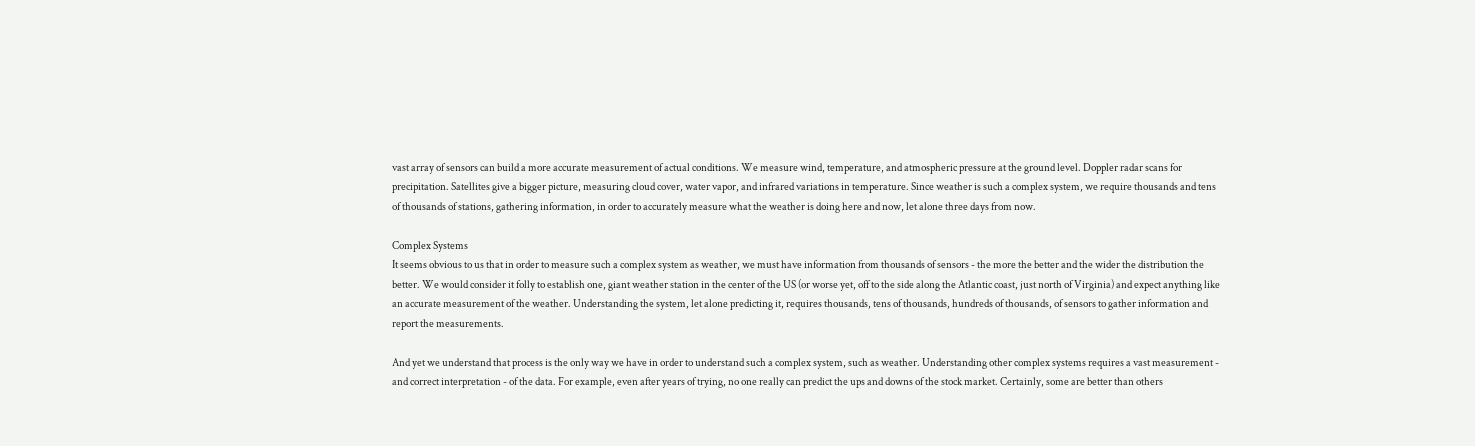vast array of sensors can build a more accurate measurement of actual conditions. We measure wind, temperature, and atmospheric pressure at the ground level. Doppler radar scans for precipitation. Satellites give a bigger picture, measuring cloud cover, water vapor, and infrared variations in temperature. Since weather is such a complex system, we require thousands and tens of thousands of stations, gathering information, in order to accurately measure what the weather is doing here and now, let alone three days from now.

Complex Systems
It seems obvious to us that in order to measure such a complex system as weather, we must have information from thousands of sensors - the more the better and the wider the distribution the better. We would consider it folly to establish one, giant weather station in the center of the US (or worse yet, off to the side along the Atlantic coast, just north of Virginia) and expect anything like an accurate measurement of the weather. Understanding the system, let alone predicting it, requires thousands, tens of thousands, hundreds of thousands, of sensors to gather information and report the measurements.

And yet we understand that process is the only way we have in order to understand such a complex system, such as weather. Understanding other complex systems requires a vast measurement - and correct interpretation - of the data. For example, even after years of trying, no one really can predict the ups and downs of the stock market. Certainly, some are better than others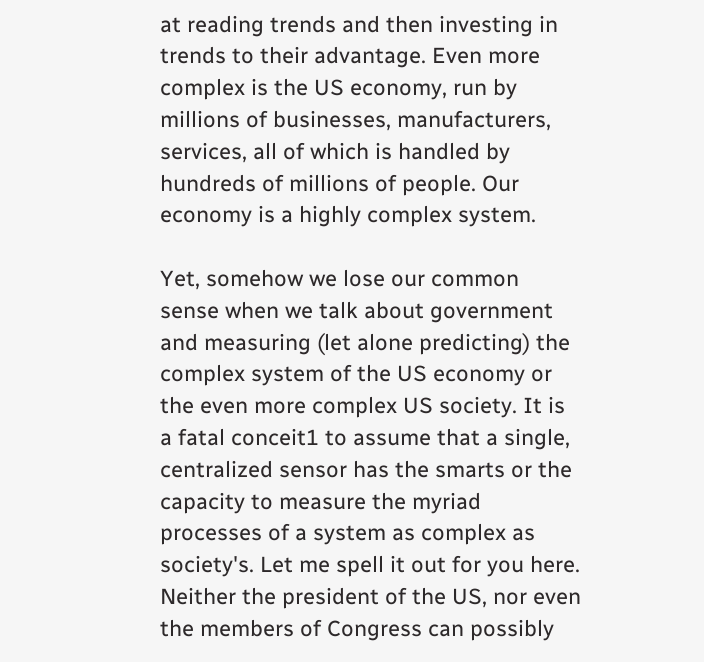at reading trends and then investing in trends to their advantage. Even more complex is the US economy, run by millions of businesses, manufacturers, services, all of which is handled by hundreds of millions of people. Our economy is a highly complex system.

Yet, somehow we lose our common sense when we talk about government and measuring (let alone predicting) the complex system of the US economy or the even more complex US society. It is a fatal conceit1 to assume that a single, centralized sensor has the smarts or the capacity to measure the myriad processes of a system as complex as society's. Let me spell it out for you here. Neither the president of the US, nor even the members of Congress can possibly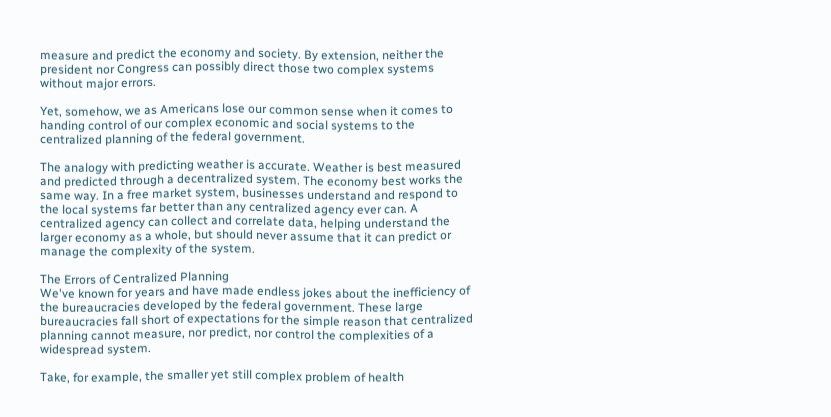measure and predict the economy and society. By extension, neither the president nor Congress can possibly direct those two complex systems without major errors.

Yet, somehow, we as Americans lose our common sense when it comes to handing control of our complex economic and social systems to the centralized planning of the federal government.

The analogy with predicting weather is accurate. Weather is best measured and predicted through a decentralized system. The economy best works the same way. In a free market system, businesses understand and respond to the local systems far better than any centralized agency ever can. A centralized agency can collect and correlate data, helping understand the larger economy as a whole, but should never assume that it can predict or manage the complexity of the system.

The Errors of Centralized Planning
We've known for years and have made endless jokes about the inefficiency of the bureaucracies developed by the federal government. These large bureaucracies fall short of expectations for the simple reason that centralized planning cannot measure, nor predict, nor control the complexities of a widespread system.

Take, for example, the smaller yet still complex problem of health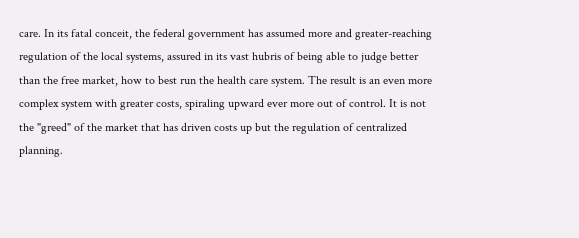care. In its fatal conceit, the federal government has assumed more and greater-reaching regulation of the local systems, assured in its vast hubris of being able to judge better than the free market, how to best run the health care system. The result is an even more complex system with greater costs, spiraling upward ever more out of control. It is not the "greed" of the market that has driven costs up but the regulation of centralized planning.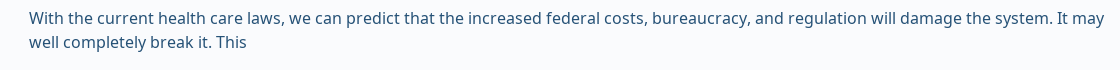With the current health care laws, we can predict that the increased federal costs, bureaucracy, and regulation will damage the system. It may well completely break it. This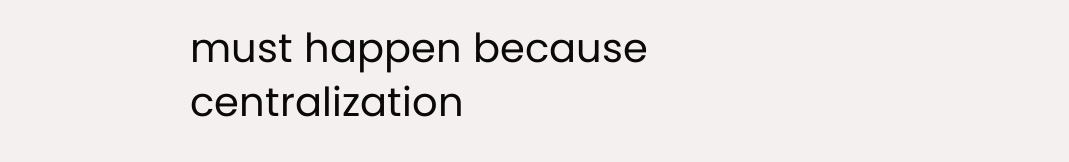must happen because centralization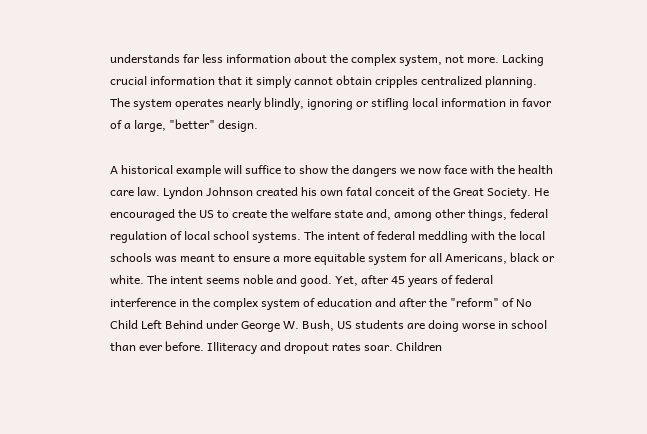understands far less information about the complex system, not more. Lacking crucial information that it simply cannot obtain cripples centralized planning. The system operates nearly blindly, ignoring or stifling local information in favor of a large, "better" design.

A historical example will suffice to show the dangers we now face with the health care law. Lyndon Johnson created his own fatal conceit of the Great Society. He encouraged the US to create the welfare state and, among other things, federal regulation of local school systems. The intent of federal meddling with the local schools was meant to ensure a more equitable system for all Americans, black or white. The intent seems noble and good. Yet, after 45 years of federal interference in the complex system of education and after the "reform" of No Child Left Behind under George W. Bush, US students are doing worse in school than ever before. Illiteracy and dropout rates soar. Children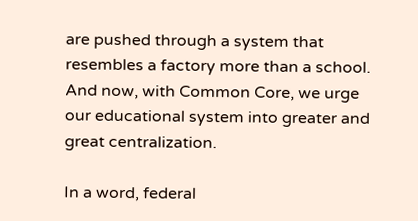are pushed through a system that resembles a factory more than a school. And now, with Common Core, we urge our educational system into greater and great centralization.

In a word, federal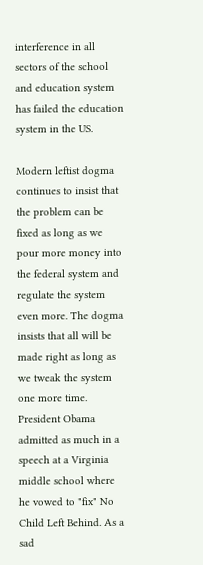interference in all sectors of the school and education system has failed the education system in the US.

Modern leftist dogma continues to insist that the problem can be fixed as long as we pour more money into the federal system and regulate the system even more. The dogma insists that all will be made right as long as we tweak the system one more time. President Obama admitted as much in a speech at a Virginia middle school where he vowed to "fix" No Child Left Behind. As a sad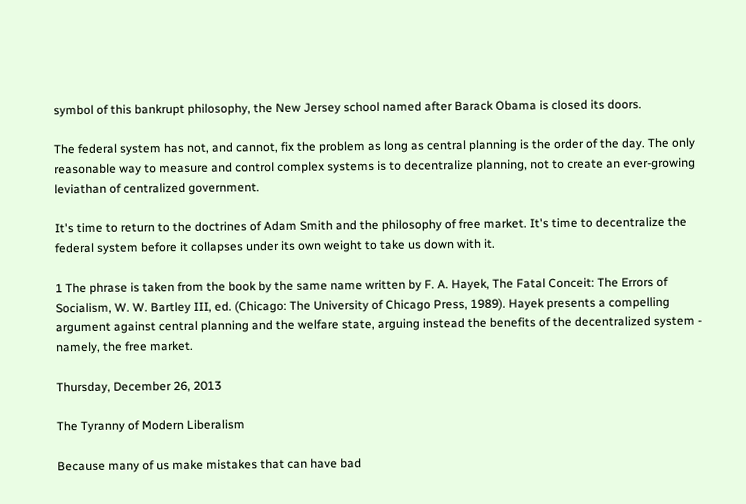symbol of this bankrupt philosophy, the New Jersey school named after Barack Obama is closed its doors.

The federal system has not, and cannot, fix the problem as long as central planning is the order of the day. The only reasonable way to measure and control complex systems is to decentralize planning, not to create an ever-growing leviathan of centralized government.

It's time to return to the doctrines of Adam Smith and the philosophy of free market. It's time to decentralize the federal system before it collapses under its own weight to take us down with it.

1 The phrase is taken from the book by the same name written by F. A. Hayek, The Fatal Conceit: The Errors of Socialism, W. W. Bartley III, ed. (Chicago: The University of Chicago Press, 1989). Hayek presents a compelling argument against central planning and the welfare state, arguing instead the benefits of the decentralized system - namely, the free market.

Thursday, December 26, 2013

The Tyranny of Modern Liberalism

Because many of us make mistakes that can have bad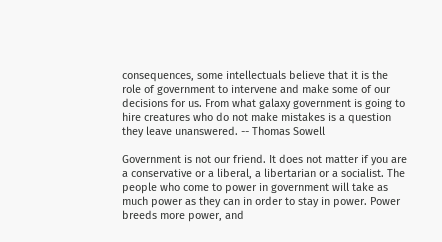consequences, some intellectuals believe that it is the role of government to intervene and make some of our decisions for us. From what galaxy government is going to hire creatures who do not make mistakes is a question they leave unanswered. -- Thomas Sowell

Government is not our friend. It does not matter if you are a conservative or a liberal, a libertarian or a socialist. The people who come to power in government will take as much power as they can in order to stay in power. Power breeds more power, and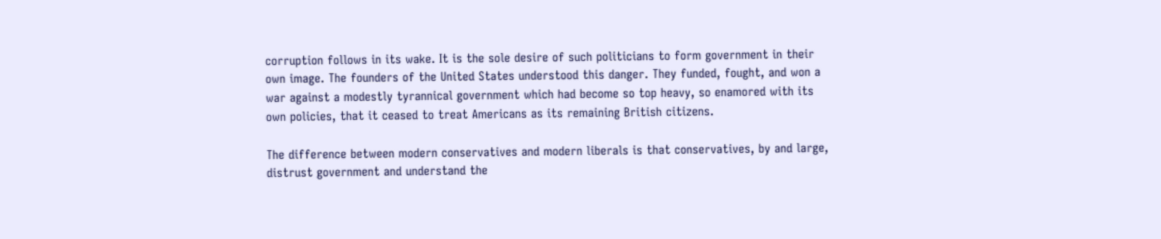corruption follows in its wake. It is the sole desire of such politicians to form government in their own image. The founders of the United States understood this danger. They funded, fought, and won a war against a modestly tyrannical government which had become so top heavy, so enamored with its own policies, that it ceased to treat Americans as its remaining British citizens.

The difference between modern conservatives and modern liberals is that conservatives, by and large, distrust government and understand the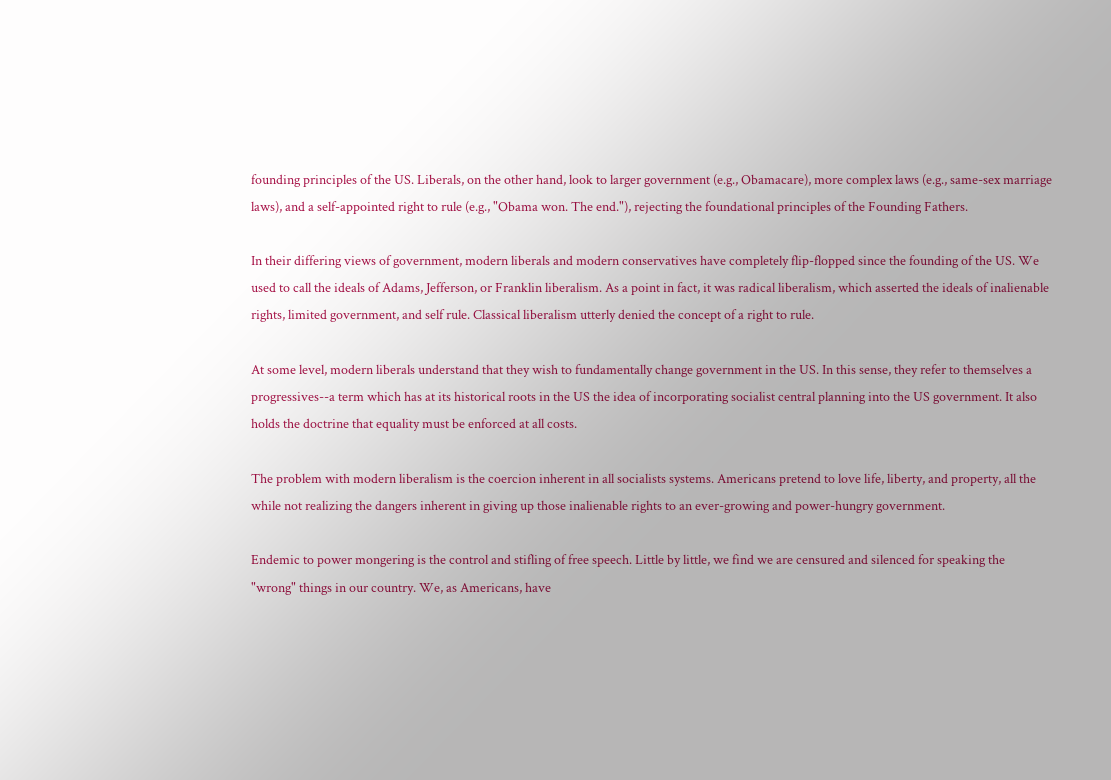founding principles of the US. Liberals, on the other hand, look to larger government (e.g., Obamacare), more complex laws (e.g., same-sex marriage laws), and a self-appointed right to rule (e.g., "Obama won. The end."), rejecting the foundational principles of the Founding Fathers.

In their differing views of government, modern liberals and modern conservatives have completely flip-flopped since the founding of the US. We used to call the ideals of Adams, Jefferson, or Franklin liberalism. As a point in fact, it was radical liberalism, which asserted the ideals of inalienable rights, limited government, and self rule. Classical liberalism utterly denied the concept of a right to rule.

At some level, modern liberals understand that they wish to fundamentally change government in the US. In this sense, they refer to themselves a progressives--a term which has at its historical roots in the US the idea of incorporating socialist central planning into the US government. It also holds the doctrine that equality must be enforced at all costs.

The problem with modern liberalism is the coercion inherent in all socialists systems. Americans pretend to love life, liberty, and property, all the while not realizing the dangers inherent in giving up those inalienable rights to an ever-growing and power-hungry government.

Endemic to power mongering is the control and stifling of free speech. Little by little, we find we are censured and silenced for speaking the "wrong" things in our country. We, as Americans, have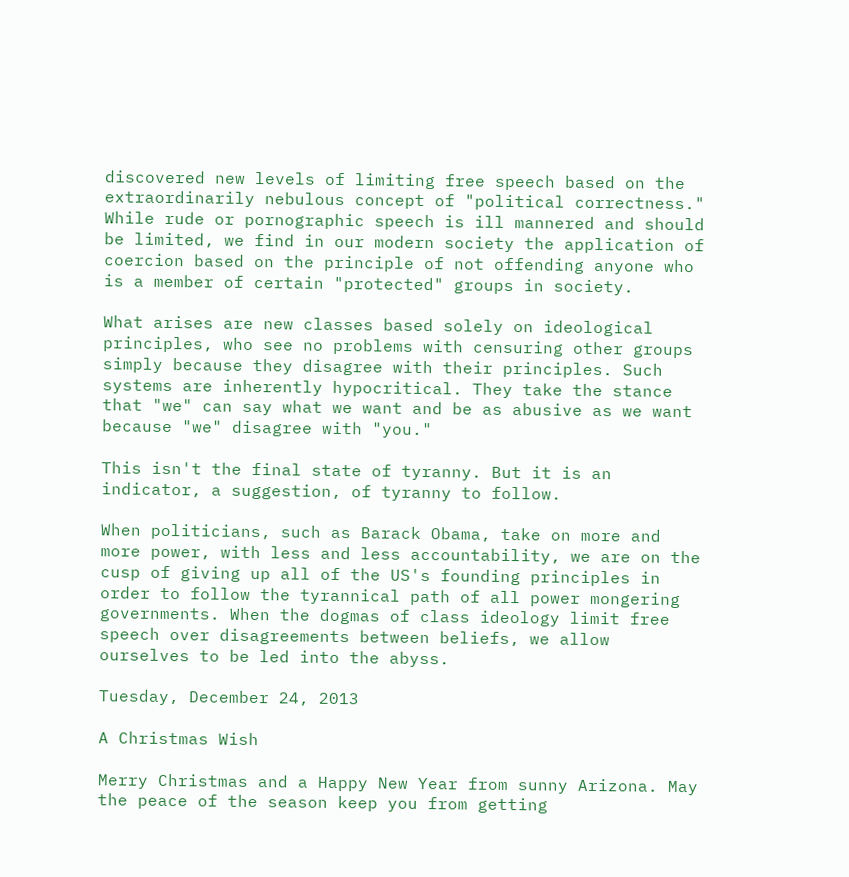discovered new levels of limiting free speech based on the extraordinarily nebulous concept of "political correctness." While rude or pornographic speech is ill mannered and should be limited, we find in our modern society the application of coercion based on the principle of not offending anyone who is a member of certain "protected" groups in society.

What arises are new classes based solely on ideological principles, who see no problems with censuring other groups simply because they disagree with their principles. Such systems are inherently hypocritical. They take the stance that "we" can say what we want and be as abusive as we want because "we" disagree with "you."

This isn't the final state of tyranny. But it is an indicator, a suggestion, of tyranny to follow.

When politicians, such as Barack Obama, take on more and more power, with less and less accountability, we are on the cusp of giving up all of the US's founding principles in order to follow the tyrannical path of all power mongering governments. When the dogmas of class ideology limit free speech over disagreements between beliefs, we allow ourselves to be led into the abyss.

Tuesday, December 24, 2013

A Christmas Wish

Merry Christmas and a Happy New Year from sunny Arizona. May the peace of the season keep you from getting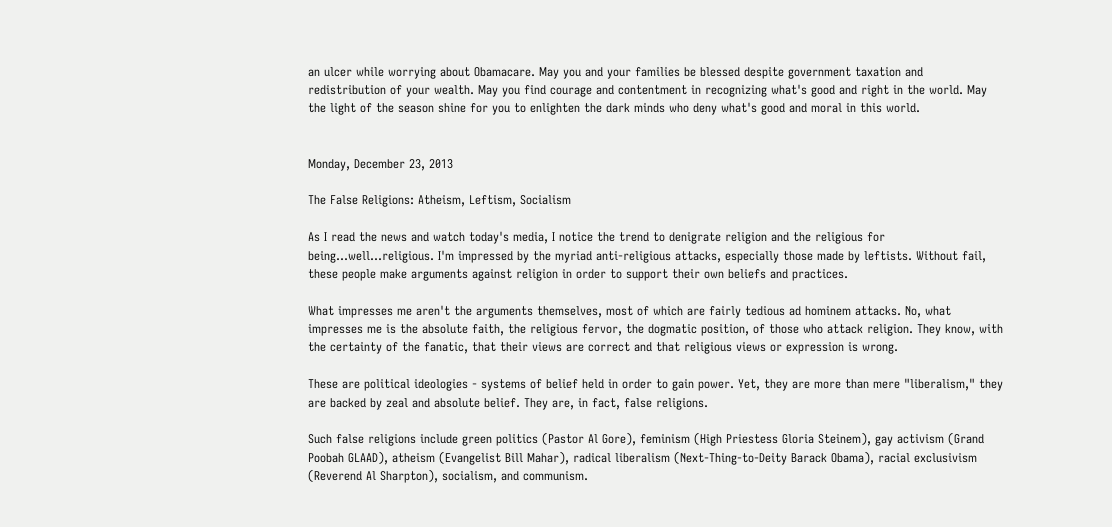an ulcer while worrying about Obamacare. May you and your families be blessed despite government taxation and redistribution of your wealth. May you find courage and contentment in recognizing what's good and right in the world. May the light of the season shine for you to enlighten the dark minds who deny what's good and moral in this world.


Monday, December 23, 2013

The False Religions: Atheism, Leftism, Socialism

As I read the news and watch today's media, I notice the trend to denigrate religion and the religious for being...well...religious. I'm impressed by the myriad anti-religious attacks, especially those made by leftists. Without fail, these people make arguments against religion in order to support their own beliefs and practices.

What impresses me aren't the arguments themselves, most of which are fairly tedious ad hominem attacks. No, what impresses me is the absolute faith, the religious fervor, the dogmatic position, of those who attack religion. They know, with the certainty of the fanatic, that their views are correct and that religious views or expression is wrong.

These are political ideologies - systems of belief held in order to gain power. Yet, they are more than mere "liberalism," they are backed by zeal and absolute belief. They are, in fact, false religions.

Such false religions include green politics (Pastor Al Gore), feminism (High Priestess Gloria Steinem), gay activism (Grand Poobah GLAAD), atheism (Evangelist Bill Mahar), radical liberalism (Next-Thing-to-Deity Barack Obama), racial exclusivism (Reverend Al Sharpton), socialism, and communism.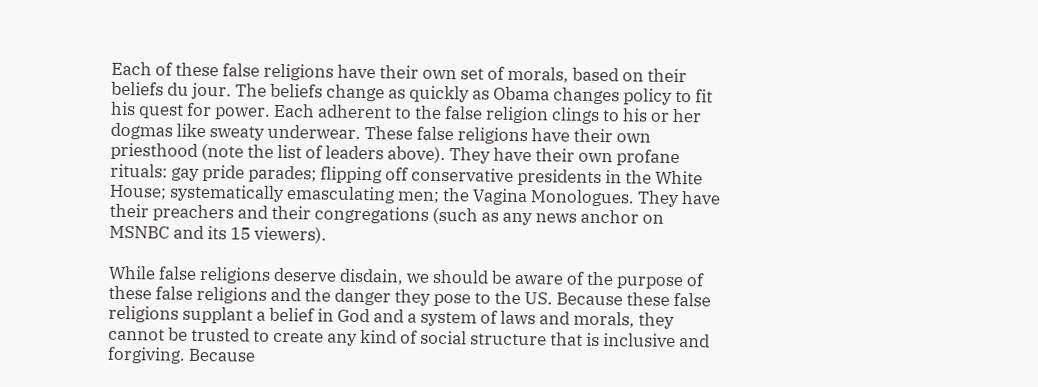Each of these false religions have their own set of morals, based on their beliefs du jour. The beliefs change as quickly as Obama changes policy to fit his quest for power. Each adherent to the false religion clings to his or her dogmas like sweaty underwear. These false religions have their own priesthood (note the list of leaders above). They have their own profane rituals: gay pride parades; flipping off conservative presidents in the White House; systematically emasculating men; the Vagina Monologues. They have their preachers and their congregations (such as any news anchor on MSNBC and its 15 viewers).

While false religions deserve disdain, we should be aware of the purpose of these false religions and the danger they pose to the US. Because these false religions supplant a belief in God and a system of laws and morals, they cannot be trusted to create any kind of social structure that is inclusive and forgiving. Because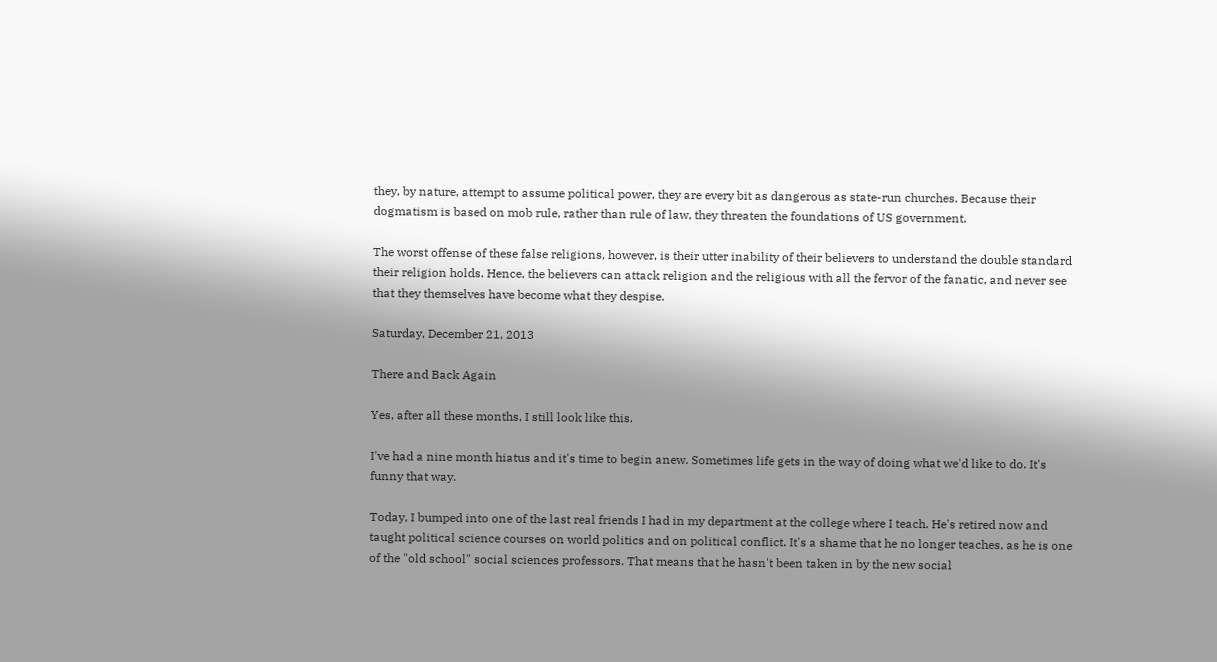they, by nature, attempt to assume political power, they are every bit as dangerous as state-run churches. Because their dogmatism is based on mob rule, rather than rule of law, they threaten the foundations of US government.

The worst offense of these false religions, however, is their utter inability of their believers to understand the double standard their religion holds. Hence, the believers can attack religion and the religious with all the fervor of the fanatic, and never see that they themselves have become what they despise.

Saturday, December 21, 2013

There and Back Again

Yes, after all these months, I still look like this.

I've had a nine month hiatus and it's time to begin anew. Sometimes life gets in the way of doing what we'd like to do. It's funny that way.

Today, I bumped into one of the last real friends I had in my department at the college where I teach. He's retired now and taught political science courses on world politics and on political conflict. It's a shame that he no longer teaches, as he is one of the "old school" social sciences professors. That means that he hasn't been taken in by the new social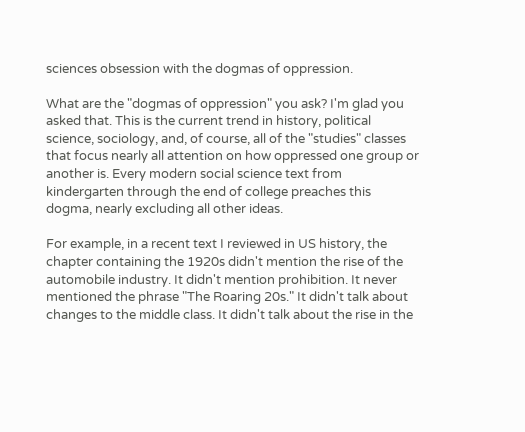sciences obsession with the dogmas of oppression.

What are the "dogmas of oppression" you ask? I'm glad you asked that. This is the current trend in history, political science, sociology, and, of course, all of the "studies" classes that focus nearly all attention on how oppressed one group or another is. Every modern social science text from kindergarten through the end of college preaches this dogma, nearly excluding all other ideas.

For example, in a recent text I reviewed in US history, the chapter containing the 1920s didn't mention the rise of the automobile industry. It didn't mention prohibition. It never mentioned the phrase "The Roaring 20s." It didn't talk about changes to the middle class. It didn't talk about the rise in the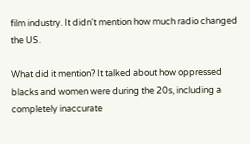film industry. It didn't mention how much radio changed the US.

What did it mention? It talked about how oppressed blacks and women were during the 20s, including a completely inaccurate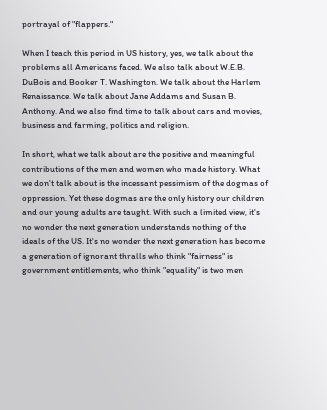portrayal of "flappers."

When I teach this period in US history, yes, we talk about the problems all Americans faced. We also talk about W.E.B. DuBois and Booker T. Washington. We talk about the Harlem Renaissance. We talk about Jane Addams and Susan B. Anthony. And we also find time to talk about cars and movies, business and farming, politics and religion.

In short, what we talk about are the positive and meaningful contributions of the men and women who made history. What we don't talk about is the incessant pessimism of the dogmas of oppression. Yet these dogmas are the only history our children and our young adults are taught. With such a limited view, it's no wonder the next generation understands nothing of the ideals of the US. It's no wonder the next generation has become a generation of ignorant thralls who think "fairness" is government entitlements, who think "equality" is two men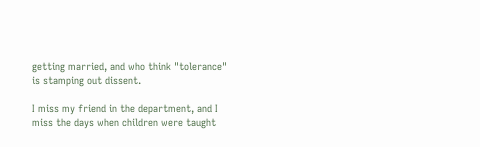getting married, and who think "tolerance" is stamping out dissent.

I miss my friend in the department, and I miss the days when children were taught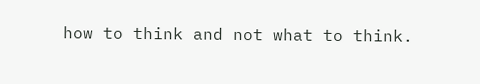how to think and not what to think.